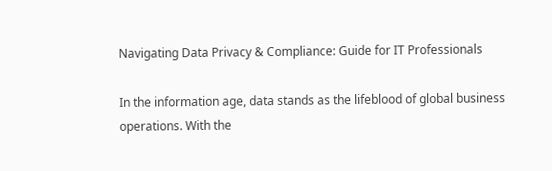Navigating Data Privacy & Compliance: Guide for IT Professionals

In the information age, data stands as the lifeblood of global business operations. With the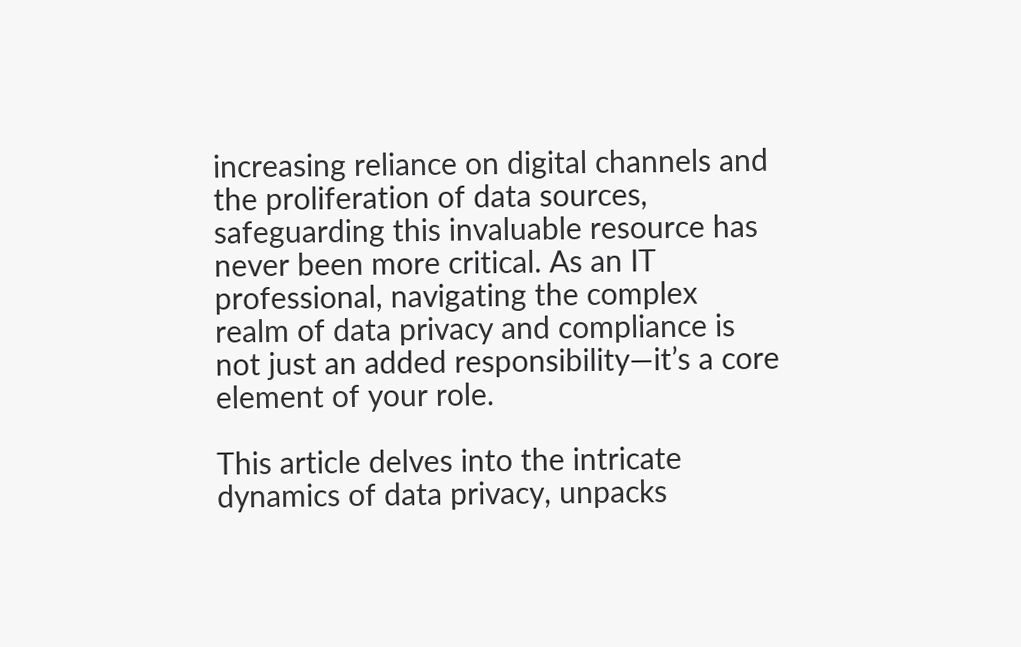increasing reliance on digital channels and the proliferation of data sources, safeguarding this invaluable resource has never been more critical. As an IT professional, navigating the complex realm of data privacy and compliance is not just an added responsibility—it’s a core element of your role.

This article delves into the intricate dynamics of data privacy, unpacks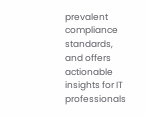prevalent compliance standards, and offers actionable insights for IT professionals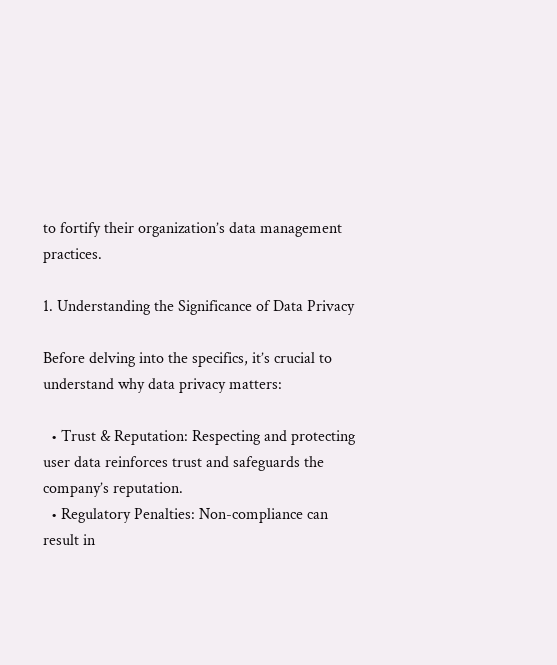to fortify their organization’s data management practices.

1. Understanding the Significance of Data Privacy

Before delving into the specifics, it’s crucial to understand why data privacy matters:

  • Trust & Reputation: Respecting and protecting user data reinforces trust and safeguards the company’s reputation.
  • Regulatory Penalties: Non-compliance can result in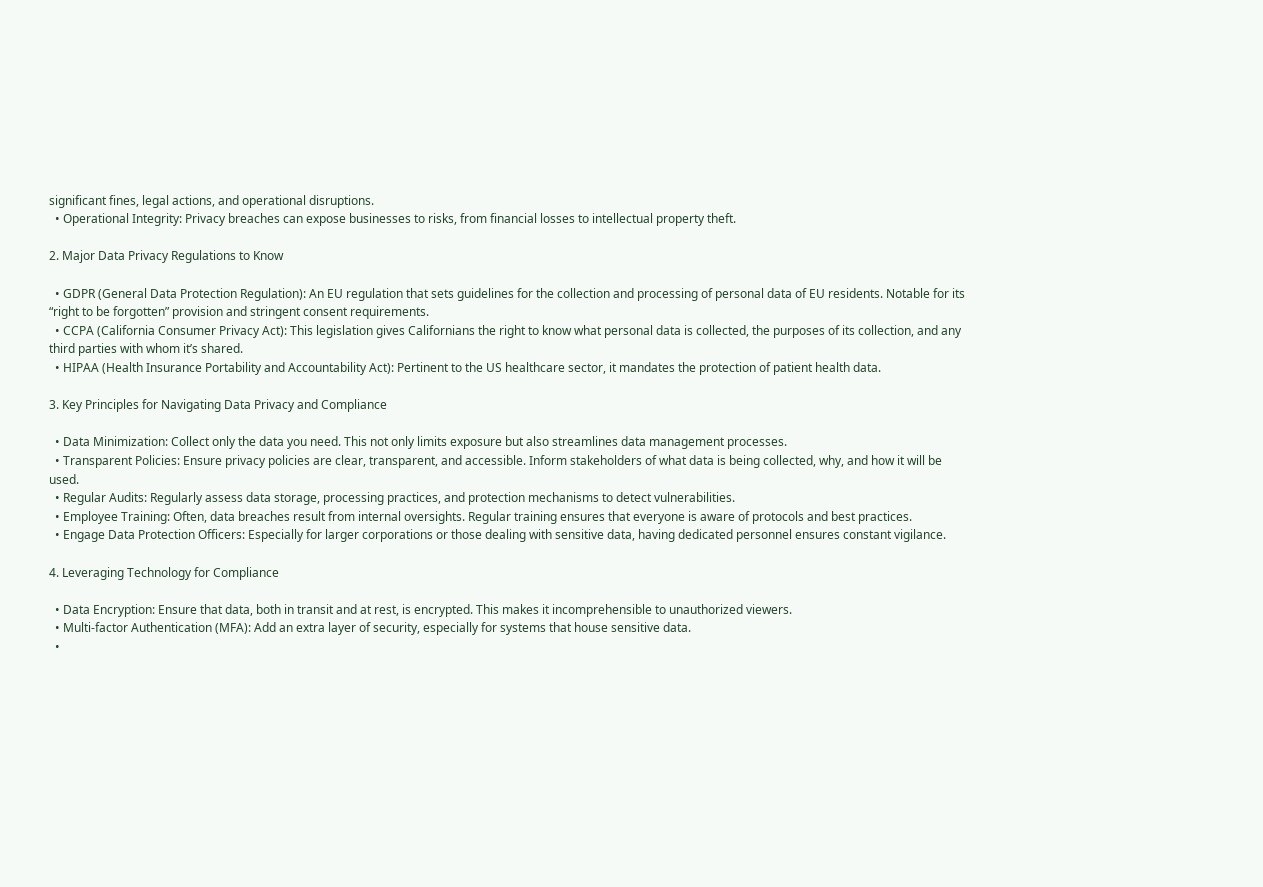significant fines, legal actions, and operational disruptions.
  • Operational Integrity: Privacy breaches can expose businesses to risks, from financial losses to intellectual property theft.

2. Major Data Privacy Regulations to Know

  • GDPR (General Data Protection Regulation): An EU regulation that sets guidelines for the collection and processing of personal data of EU residents. Notable for its “right to be forgotten” provision and stringent consent requirements.
  • CCPA (California Consumer Privacy Act): This legislation gives Californians the right to know what personal data is collected, the purposes of its collection, and any third parties with whom it’s shared.
  • HIPAA (Health Insurance Portability and Accountability Act): Pertinent to the US healthcare sector, it mandates the protection of patient health data.

3. Key Principles for Navigating Data Privacy and Compliance

  • Data Minimization: Collect only the data you need. This not only limits exposure but also streamlines data management processes.
  • Transparent Policies: Ensure privacy policies are clear, transparent, and accessible. Inform stakeholders of what data is being collected, why, and how it will be used.
  • Regular Audits: Regularly assess data storage, processing practices, and protection mechanisms to detect vulnerabilities.
  • Employee Training: Often, data breaches result from internal oversights. Regular training ensures that everyone is aware of protocols and best practices.
  • Engage Data Protection Officers: Especially for larger corporations or those dealing with sensitive data, having dedicated personnel ensures constant vigilance.

4. Leveraging Technology for Compliance

  • Data Encryption: Ensure that data, both in transit and at rest, is encrypted. This makes it incomprehensible to unauthorized viewers.
  • Multi-factor Authentication (MFA): Add an extra layer of security, especially for systems that house sensitive data.
  •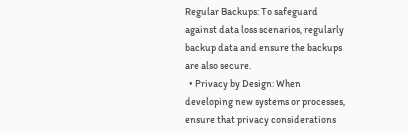Regular Backups: To safeguard against data loss scenarios, regularly backup data and ensure the backups are also secure.
  • Privacy by Design: When developing new systems or processes, ensure that privacy considerations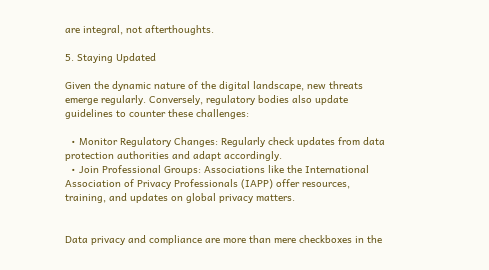are integral, not afterthoughts.

5. Staying Updated

Given the dynamic nature of the digital landscape, new threats emerge regularly. Conversely, regulatory bodies also update guidelines to counter these challenges:

  • Monitor Regulatory Changes: Regularly check updates from data protection authorities and adapt accordingly.
  • Join Professional Groups: Associations like the International Association of Privacy Professionals (IAPP) offer resources, training, and updates on global privacy matters.


Data privacy and compliance are more than mere checkboxes in the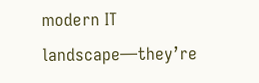modern IT landscape—they’re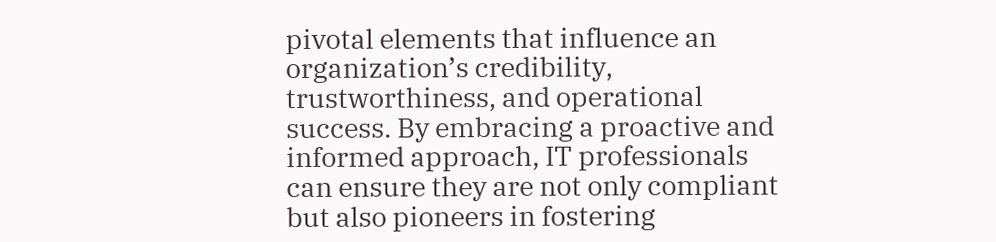pivotal elements that influence an organization’s credibility, trustworthiness, and operational success. By embracing a proactive and informed approach, IT professionals can ensure they are not only compliant but also pioneers in fostering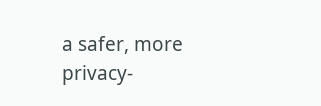a safer, more privacy-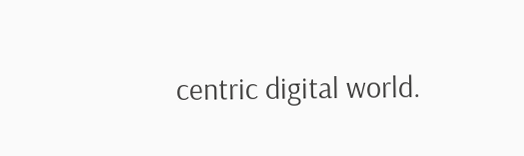centric digital world.